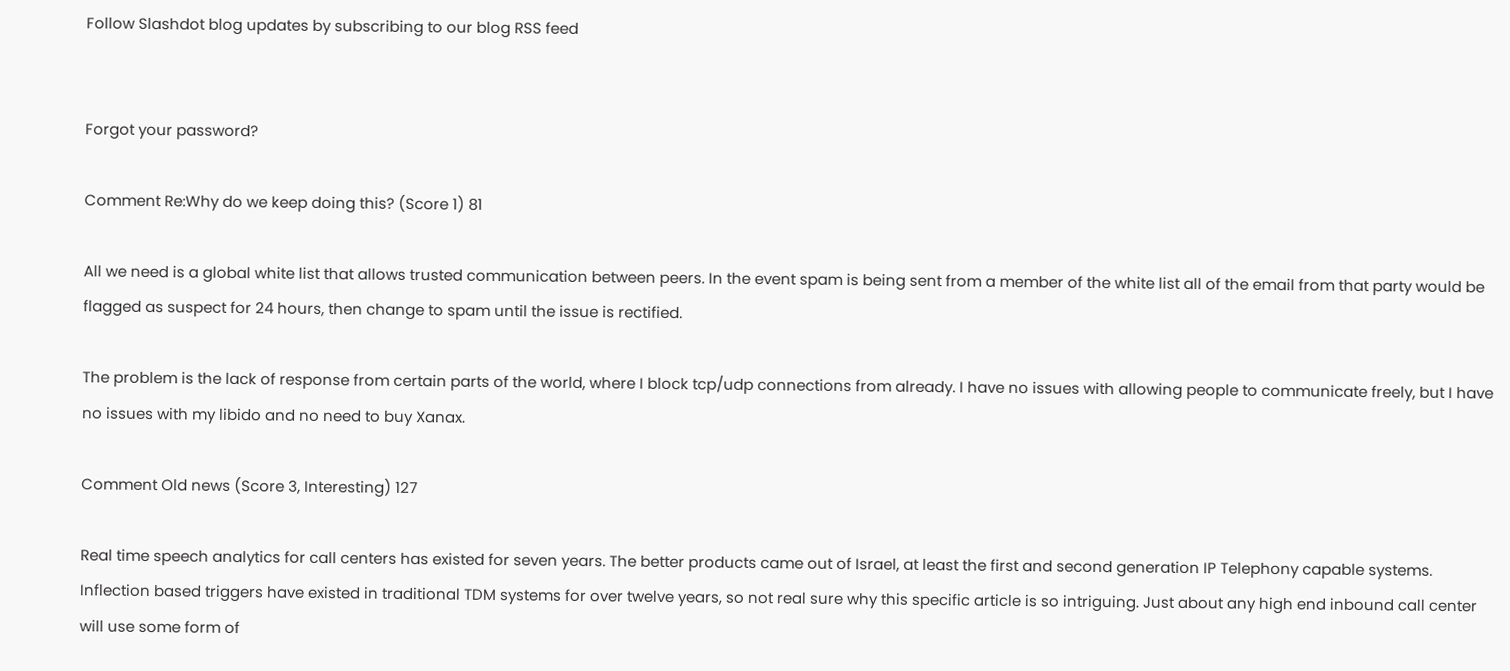Follow Slashdot blog updates by subscribing to our blog RSS feed


Forgot your password?

Comment Re:Why do we keep doing this? (Score 1) 81

All we need is a global white list that allows trusted communication between peers. In the event spam is being sent from a member of the white list all of the email from that party would be flagged as suspect for 24 hours, then change to spam until the issue is rectified.

The problem is the lack of response from certain parts of the world, where I block tcp/udp connections from already. I have no issues with allowing people to communicate freely, but I have no issues with my libido and no need to buy Xanax.

Comment Old news (Score 3, Interesting) 127

Real time speech analytics for call centers has existed for seven years. The better products came out of Israel, at least the first and second generation IP Telephony capable systems. Inflection based triggers have existed in traditional TDM systems for over twelve years, so not real sure why this specific article is so intriguing. Just about any high end inbound call center will use some form of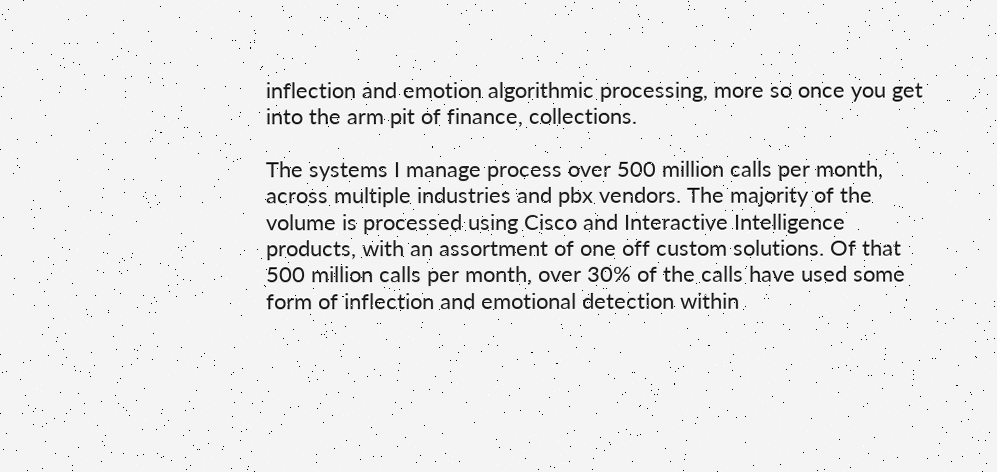inflection and emotion algorithmic processing, more so once you get into the arm pit of finance, collections.

The systems I manage process over 500 million calls per month, across multiple industries and pbx vendors. The majority of the volume is processed using Cisco and Interactive Intelligence products, with an assortment of one off custom solutions. Of that 500 million calls per month, over 30% of the calls have used some form of inflection and emotional detection within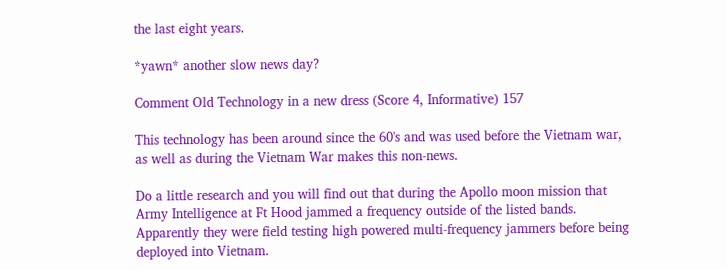the last eight years.

*yawn* another slow news day?

Comment Old Technology in a new dress (Score 4, Informative) 157

This technology has been around since the 60's and was used before the Vietnam war, as well as during the Vietnam War makes this non-news.

Do a little research and you will find out that during the Apollo moon mission that Army Intelligence at Ft Hood jammed a frequency outside of the listed bands. Apparently they were field testing high powered multi-frequency jammers before being deployed into Vietnam.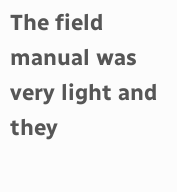The field manual was very light and they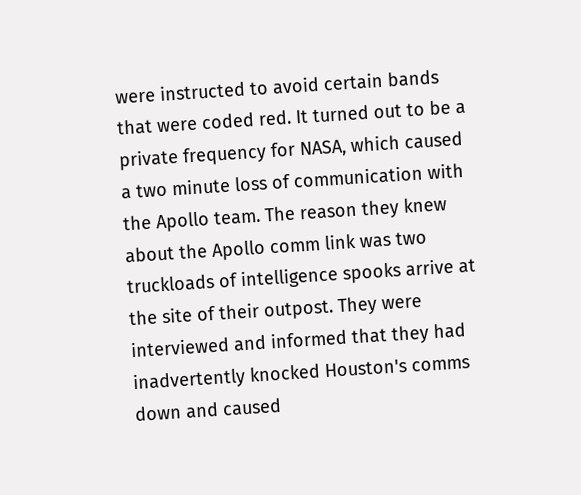were instructed to avoid certain bands that were coded red. It turned out to be a private frequency for NASA, which caused a two minute loss of communication with the Apollo team. The reason they knew about the Apollo comm link was two truckloads of intelligence spooks arrive at the site of their outpost. They were interviewed and informed that they had inadvertently knocked Houston's comms down and caused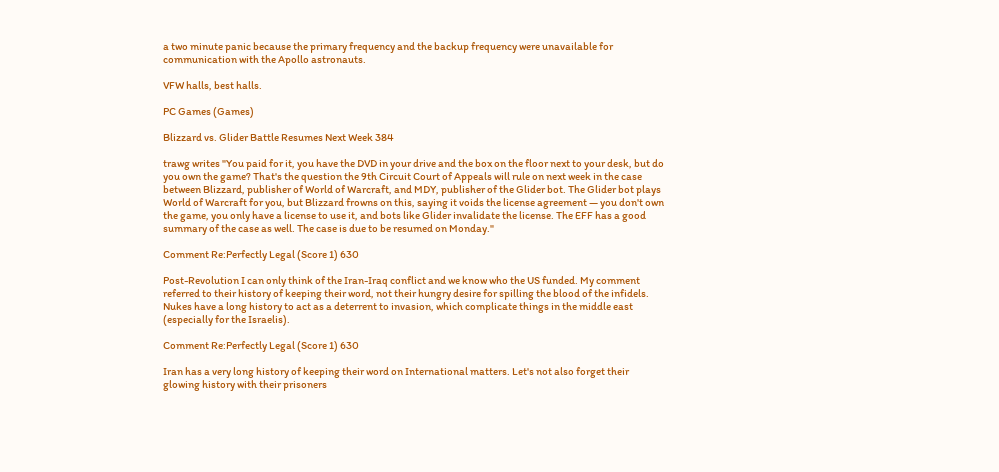a two minute panic because the primary frequency and the backup frequency were unavailable for communication with the Apollo astronauts.

VFW halls, best halls.

PC Games (Games)

Blizzard vs. Glider Battle Resumes Next Week 384

trawg writes "You paid for it, you have the DVD in your drive and the box on the floor next to your desk, but do you own the game? That's the question the 9th Circuit Court of Appeals will rule on next week in the case between Blizzard, publisher of World of Warcraft, and MDY, publisher of the Glider bot. The Glider bot plays World of Warcraft for you, but Blizzard frowns on this, saying it voids the license agreement — you don't own the game, you only have a license to use it, and bots like Glider invalidate the license. The EFF has a good summary of the case as well. The case is due to be resumed on Monday."

Comment Re:Perfectly Legal (Score 1) 630

Post-Revolution I can only think of the Iran-Iraq conflict and we know who the US funded. My comment referred to their history of keeping their word, not their hungry desire for spilling the blood of the infidels. Nukes have a long history to act as a deterrent to invasion, which complicate things in the middle east (especially for the Israelis).

Comment Re:Perfectly Legal (Score 1) 630

Iran has a very long history of keeping their word on International matters. Let's not also forget their glowing history with their prisoners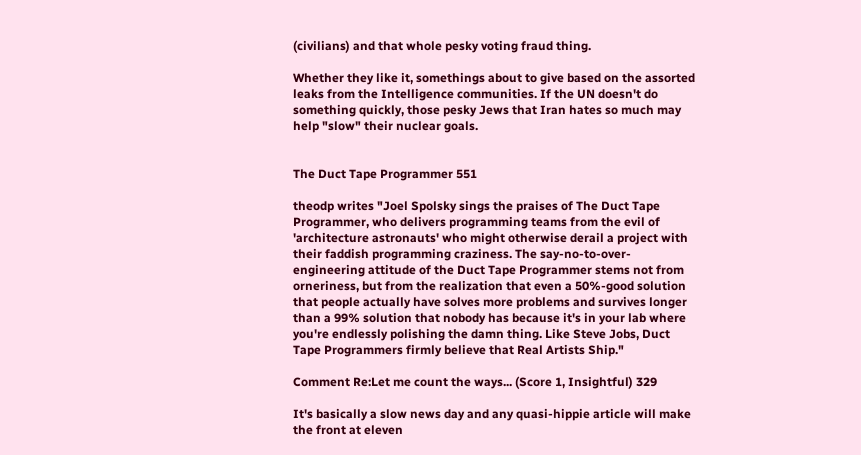(civilians) and that whole pesky voting fraud thing.

Whether they like it, somethings about to give based on the assorted leaks from the Intelligence communities. If the UN doesn't do something quickly, those pesky Jews that Iran hates so much may help "slow" their nuclear goals.


The Duct Tape Programmer 551

theodp writes "Joel Spolsky sings the praises of The Duct Tape Programmer, who delivers programming teams from the evil of 'architecture astronauts' who might otherwise derail a project with their faddish programming craziness. The say-no-to-over-engineering attitude of the Duct Tape Programmer stems not from orneriness, but from the realization that even a 50%-good solution that people actually have solves more problems and survives longer than a 99% solution that nobody has because it's in your lab where you're endlessly polishing the damn thing. Like Steve Jobs, Duct Tape Programmers firmly believe that Real Artists Ship."

Comment Re:Let me count the ways... (Score 1, Insightful) 329

It's basically a slow news day and any quasi-hippie article will make the front at eleven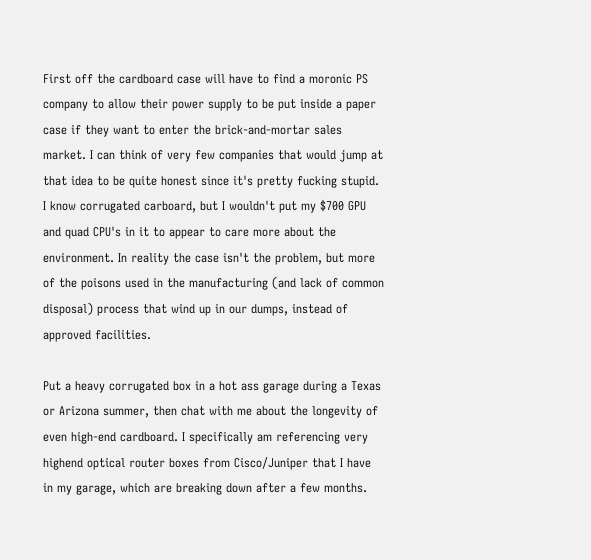First off the cardboard case will have to find a moronic PS company to allow their power supply to be put inside a paper case if they want to enter the brick-and-mortar sales market. I can think of very few companies that would jump at that idea to be quite honest since it's pretty fucking stupid. I know corrugated carboard, but I wouldn't put my $700 GPU and quad CPU's in it to appear to care more about the environment. In reality the case isn't the problem, but more of the poisons used in the manufacturing (and lack of common disposal) process that wind up in our dumps, instead of approved facilities.

Put a heavy corrugated box in a hot ass garage during a Texas or Arizona summer, then chat with me about the longevity of even high-end cardboard. I specifically am referencing very highend optical router boxes from Cisco/Juniper that I have in my garage, which are breaking down after a few months.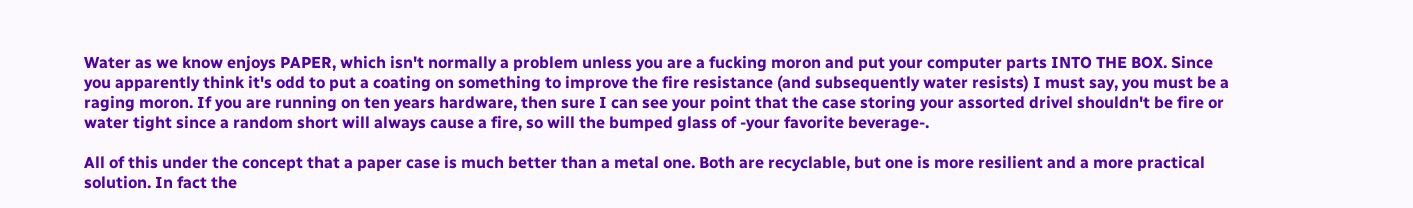Water as we know enjoys PAPER, which isn't normally a problem unless you are a fucking moron and put your computer parts INTO THE BOX. Since you apparently think it's odd to put a coating on something to improve the fire resistance (and subsequently water resists) I must say, you must be a raging moron. If you are running on ten years hardware, then sure I can see your point that the case storing your assorted drivel shouldn't be fire or water tight since a random short will always cause a fire, so will the bumped glass of -your favorite beverage-.

All of this under the concept that a paper case is much better than a metal one. Both are recyclable, but one is more resilient and a more practical solution. In fact the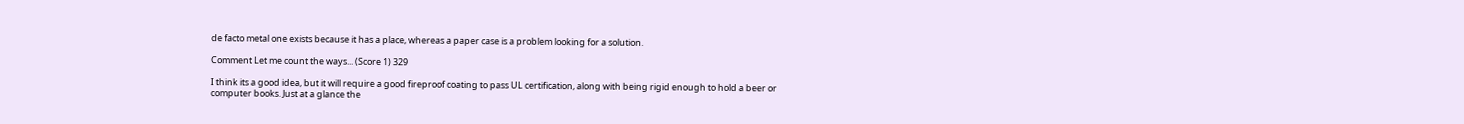de facto metal one exists because it has a place, whereas a paper case is a problem looking for a solution.

Comment Let me count the ways... (Score 1) 329

I think its a good idea, but it will require a good fireproof coating to pass UL certification, along with being rigid enough to hold a beer or computer books. Just at a glance the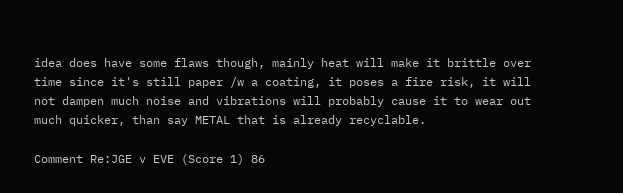idea does have some flaws though, mainly heat will make it brittle over time since it's still paper /w a coating, it poses a fire risk, it will not dampen much noise and vibrations will probably cause it to wear out much quicker, than say METAL that is already recyclable.

Comment Re:JGE v EVE (Score 1) 86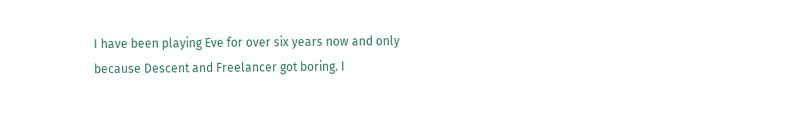I have been playing Eve for over six years now and only because Descent and Freelancer got boring. I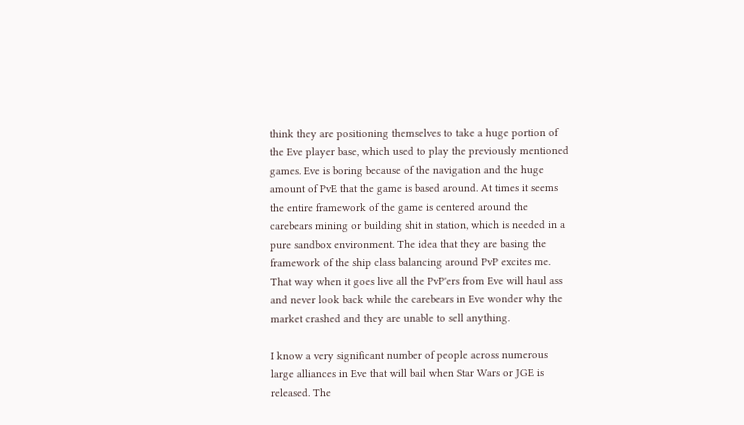think they are positioning themselves to take a huge portion of the Eve player base, which used to play the previously mentioned games. Eve is boring because of the navigation and the huge amount of PvE that the game is based around. At times it seems the entire framework of the game is centered around the carebears mining or building shit in station, which is needed in a pure sandbox environment. The idea that they are basing the framework of the ship class balancing around PvP excites me. That way when it goes live all the PvP'ers from Eve will haul ass and never look back while the carebears in Eve wonder why the market crashed and they are unable to sell anything.

I know a very significant number of people across numerous large alliances in Eve that will bail when Star Wars or JGE is released. The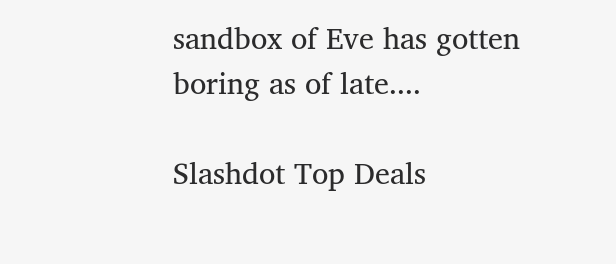sandbox of Eve has gotten boring as of late....

Slashdot Top Deals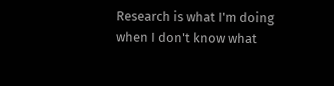Research is what I'm doing when I don't know what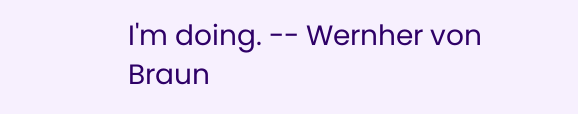I'm doing. -- Wernher von Braun